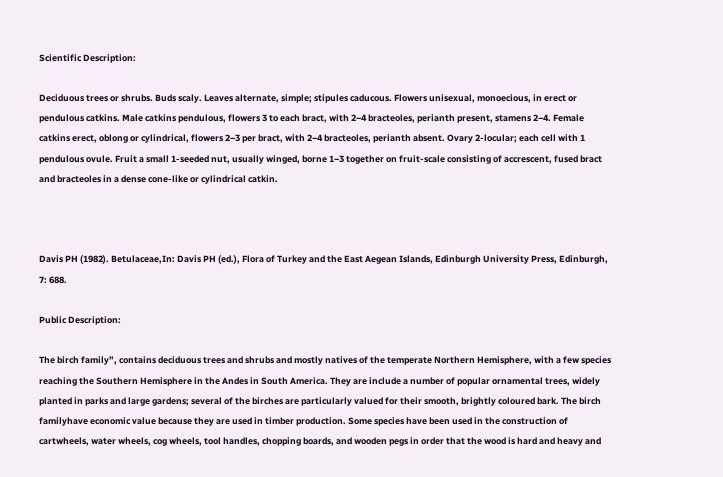Scientific Description:

Deciduous trees or shrubs. Buds scaly. Leaves alternate, simple; stipules caducous. Flowers unisexual, monoecious, in erect or pendulous catkins. Male catkins pendulous, flowers 3 to each bract, with 2−4 bracteoles, perianth present, stamens 2−4. Female catkins erect, oblong or cylindrical, flowers 2−3 per bract, with 2−4 bracteoles, perianth absent. Ovary 2-locular; each cell with 1 pendulous ovule. Fruit a small 1-seeded nut, usually winged, borne 1−3 together on fruit-scale consisting of accrescent, fused bract and bracteoles in a dense cone-like or cylindrical catkin.



Davis PH (1982). Betulaceae,In: Davis PH (ed.), Flora of Turkey and the East Aegean Islands, Edinburgh University Press, Edinburgh, 7: 688.

Public Description:

The birch family”, contains deciduous trees and shrubs and mostly natives of the temperate Northern Hemisphere, with a few species reaching the Southern Hemisphere in the Andes in South America. They are include a number of popular ornamental trees, widely planted in parks and large gardens; several of the birches are particularly valued for their smooth, brightly coloured bark. The birch familyhave economic value because they are used in timber production. Some species have been used in the construction of cartwheels, water wheels, cog wheels, tool handles, chopping boards, and wooden pegs in order that the wood is hard and heavy and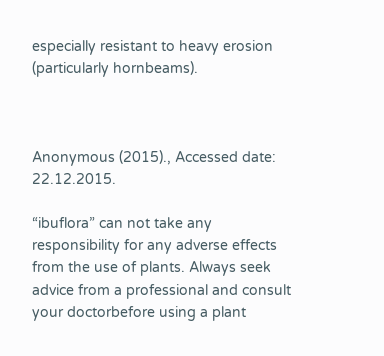especially resistant to heavy erosion (particularly hornbeams).



Anonymous (2015)., Accessed date: 22.12.2015.

“ibuflora” can not take any responsibility for any adverse effects from the use of plants. Always seek advice from a professional and consult your doctorbefore using a plant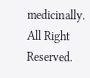medicinally.
All Right Reserved.